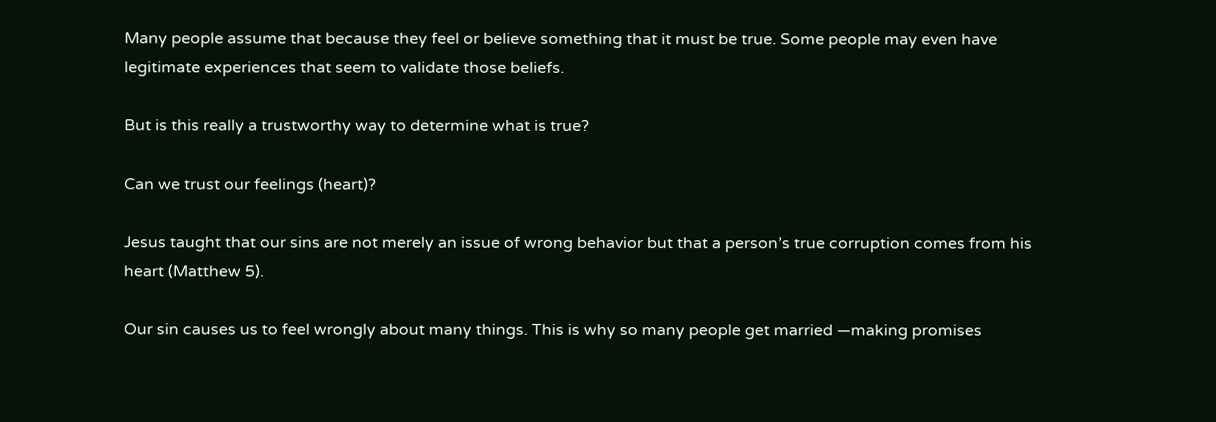Many people assume that because they feel or believe something that it must be true. Some people may even have legitimate experiences that seem to validate those beliefs.

But is this really a trustworthy way to determine what is true?

Can we trust our feelings (heart)?

Jesus taught that our sins are not merely an issue of wrong behavior but that a person’s true corruption comes from his heart (Matthew 5).

Our sin causes us to feel wrongly about many things. This is why so many people get married —making promises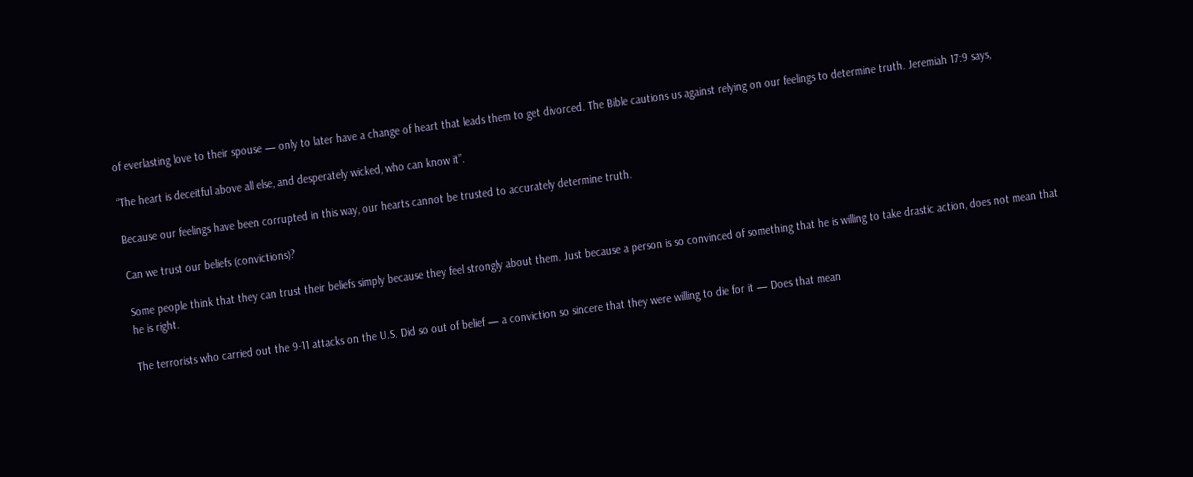of everlasting love to their spouse — only to later have a change of heart that leads them to get divorced. The Bible cautions us against relying on our feelings to determine truth. Jeremiah 17:9 says,

“The heart is deceitful above all else, and desperately wicked, who can know it”.

Because our feelings have been corrupted in this way, our hearts cannot be trusted to accurately determine truth.

Can we trust our beliefs (convictions)?

Some people think that they can trust their beliefs simply because they feel strongly about them. Just because a person is so convinced of something that he is willing to take drastic action, does not mean that he is right.

The terrorists who carried out the 9-11 attacks on the U.S. Did so out of belief — a conviction so sincere that they were willing to die for it — Does that mean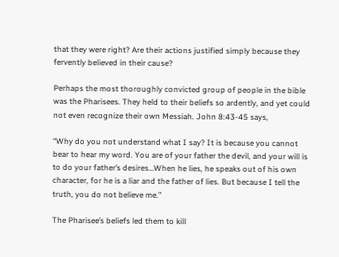that they were right? Are their actions justified simply because they fervently believed in their cause?

Perhaps the most thoroughly convicted group of people in the bible was the Pharisees. They held to their beliefs so ardently, and yet could not even recognize their own Messiah. John 8:43-45 says,

“Why do you not understand what I say? It is because you cannot bear to hear my word. You are of your father the devil, and your will is to do your father’s desires…When he lies, he speaks out of his own character, for he is a liar and the father of lies. But because I tell the truth, you do not believe me.”

The Pharisee’s beliefs led them to kill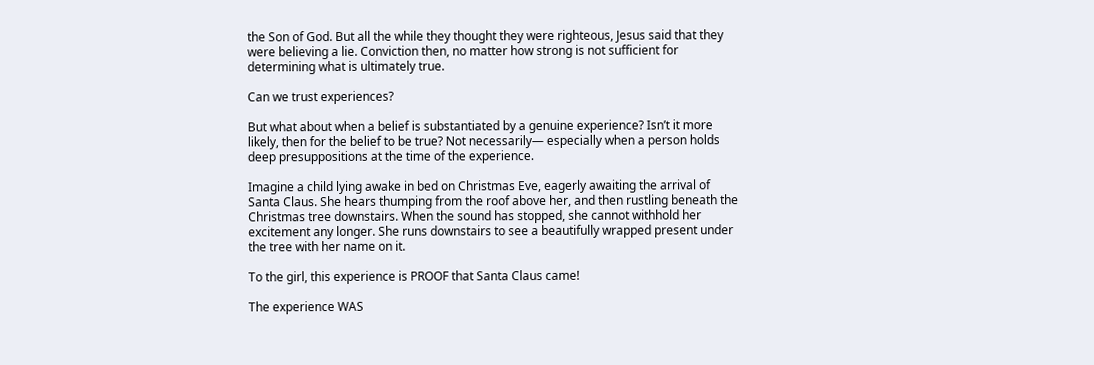the Son of God. But all the while they thought they were righteous, Jesus said that they were believing a lie. Conviction then, no matter how strong is not sufficient for determining what is ultimately true.

Can we trust experiences?

But what about when a belief is substantiated by a genuine experience? Isn’t it more likely, then for the belief to be true? Not necessarily— especially when a person holds deep presuppositions at the time of the experience.

Imagine a child lying awake in bed on Christmas Eve, eagerly awaiting the arrival of Santa Claus. She hears thumping from the roof above her, and then rustling beneath the Christmas tree downstairs. When the sound has stopped, she cannot withhold her excitement any longer. She runs downstairs to see a beautifully wrapped present under the tree with her name on it.

To the girl, this experience is PROOF that Santa Claus came!

The experience WAS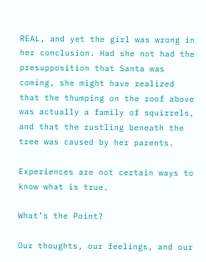REAL, and yet the girl was wrong in her conclusion. Had she not had the presupposition that Santa was coming, she might have realized that the thumping on the roof above was actually a family of squirrels, and that the rustling beneath the tree was caused by her parents.

Experiences are not certain ways to know what is true.

What’s the Point?

Our thoughts, our feelings, and our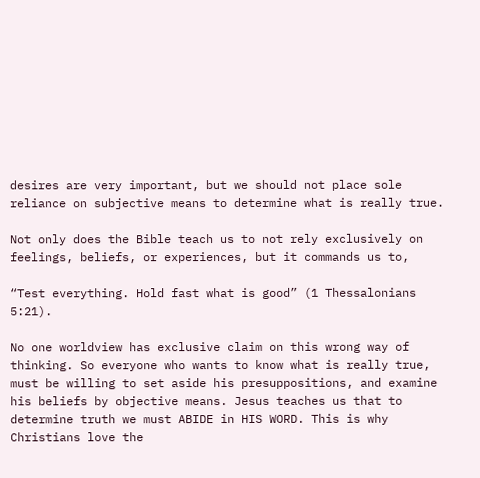desires are very important, but we should not place sole reliance on subjective means to determine what is really true.

Not only does the Bible teach us to not rely exclusively on feelings, beliefs, or experiences, but it commands us to,

“Test everything. Hold fast what is good” (1 Thessalonians 5:21).

No one worldview has exclusive claim on this wrong way of thinking. So everyone who wants to know what is really true, must be willing to set aside his presuppositions, and examine his beliefs by objective means. Jesus teaches us that to determine truth we must ABIDE in HIS WORD. This is why Christians love the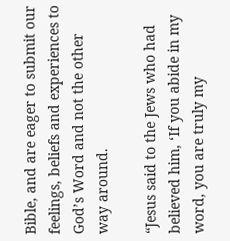Bible, and are eager to submit our feelings, beliefs and experiences to God’s Word and not the other way around.

“Jesus said to the Jews who had believed him, ‘If you abide in my word, you are truly my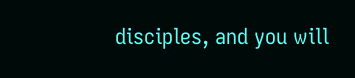disciples, and you will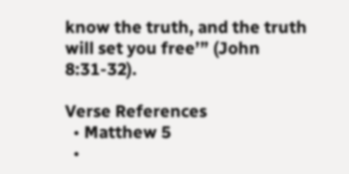know the truth, and the truth will set you free’” (John 8:31-32).

Verse References
  • Matthew 5
  •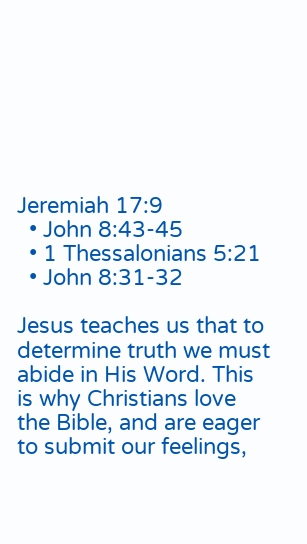Jeremiah 17:9
  • John 8:43-45
  • 1 Thessalonians 5:21
  • John 8:31-32

Jesus teaches us that to determine truth we must abide in His Word. This is why Christians love the Bible, and are eager to submit our feelings,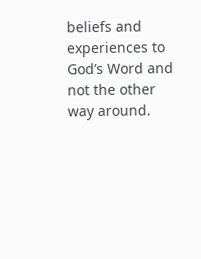beliefs and experiences to God’s Word and not the other way around.